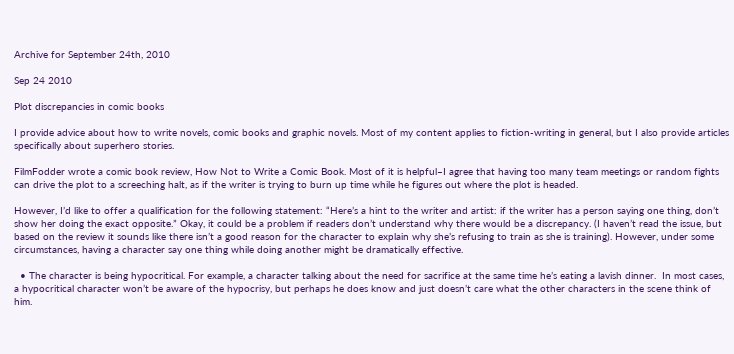Archive for September 24th, 2010

Sep 24 2010

Plot discrepancies in comic books

I provide advice about how to write novels, comic books and graphic novels. Most of my content applies to fiction-writing in general, but I also provide articles specifically about superhero stories.

FilmFodder wrote a comic book review, How Not to Write a Comic Book. Most of it is helpful–I agree that having too many team meetings or random fights can drive the plot to a screeching halt, as if the writer is trying to burn up time while he figures out where the plot is headed.

However, I’d like to offer a qualification for the following statement: “Here’s a hint to the writer and artist: if the writer has a person saying one thing, don’t show her doing the exact opposite.” Okay, it could be a problem if readers don’t understand why there would be a discrepancy. (I haven’t read the issue, but based on the review it sounds like there isn’t a good reason for the character to explain why she’s refusing to train as she is training). However, under some circumstances, having a character say one thing while doing another might be dramatically effective.

  • The character is being hypocritical. For example, a character talking about the need for sacrifice at the same time he’s eating a lavish dinner.  In most cases, a hypocritical character won’t be aware of the hypocrisy, but perhaps he does know and just doesn’t care what the other characters in the scene think of him.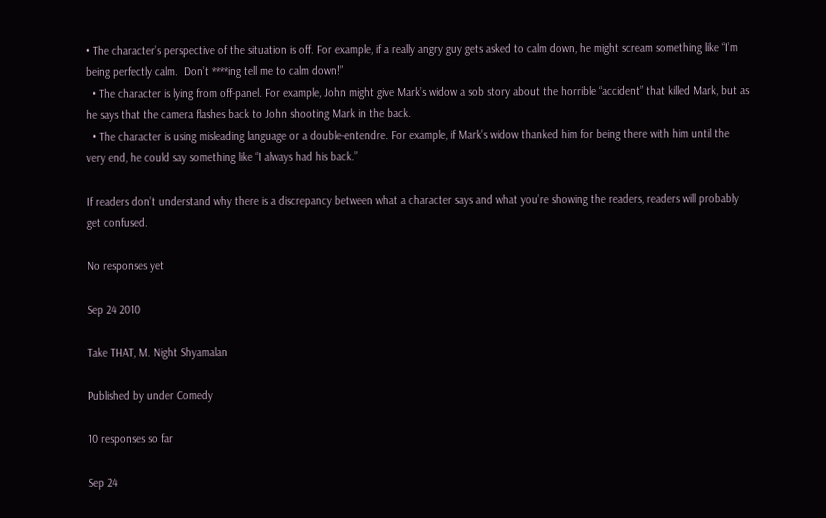• The character’s perspective of the situation is off. For example, if a really angry guy gets asked to calm down, he might scream something like “I’m being perfectly calm.  Don’t ****ing tell me to calm down!”
  • The character is lying from off-panel. For example, John might give Mark’s widow a sob story about the horrible “accident” that killed Mark, but as he says that the camera flashes back to John shooting Mark in the back.
  • The character is using misleading language or a double-entendre. For example, if Mark’s widow thanked him for being there with him until the very end, he could say something like “I always had his back.”

If readers don’t understand why there is a discrepancy between what a character says and what you’re showing the readers, readers will probably get confused.

No responses yet

Sep 24 2010

Take THAT, M. Night Shyamalan

Published by under Comedy

10 responses so far

Sep 24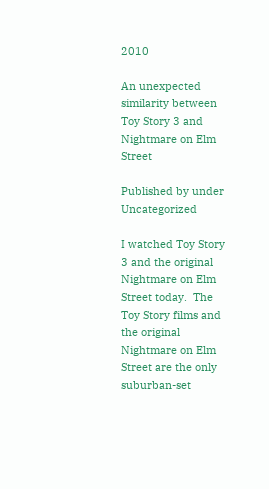2010

An unexpected similarity between Toy Story 3 and Nightmare on Elm Street

Published by under Uncategorized

I watched Toy Story 3 and the original Nightmare on Elm Street today.  The Toy Story films and the original Nightmare on Elm Street are the only suburban-set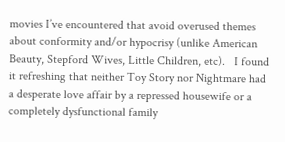movies I’ve encountered that avoid overused themes about conformity and/or hypocrisy (unlike American Beauty, Stepford Wives, Little Children, etc).   I found it refreshing that neither Toy Story nor Nightmare had a desperate love affair by a repressed housewife or a completely dysfunctional family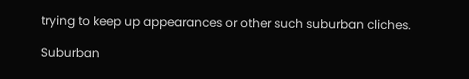trying to keep up appearances or other such suburban cliches.

Suburban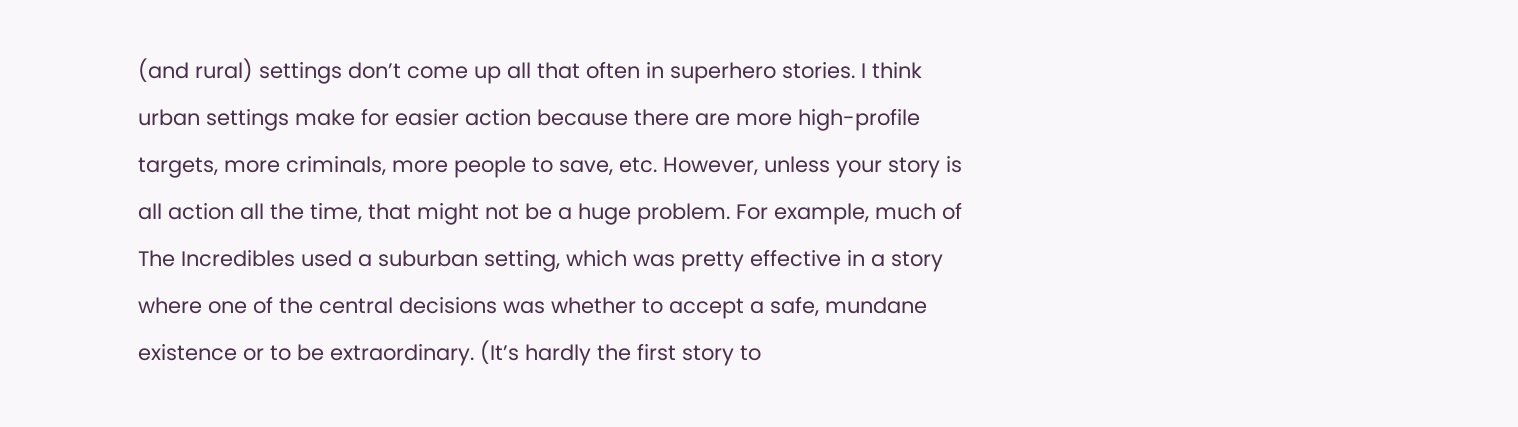(and rural) settings don’t come up all that often in superhero stories. I think urban settings make for easier action because there are more high-profile targets, more criminals, more people to save, etc. However, unless your story is all action all the time, that might not be a huge problem. For example, much of The Incredibles used a suburban setting, which was pretty effective in a story where one of the central decisions was whether to accept a safe, mundane existence or to be extraordinary. (It’s hardly the first story to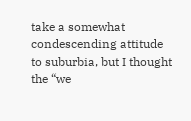take a somewhat condescending attitude to suburbia, but I thought the “we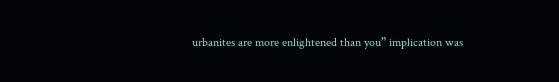urbanites are more enlightened than you” implication was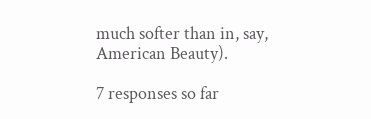much softer than in, say, American Beauty).

7 responses so far